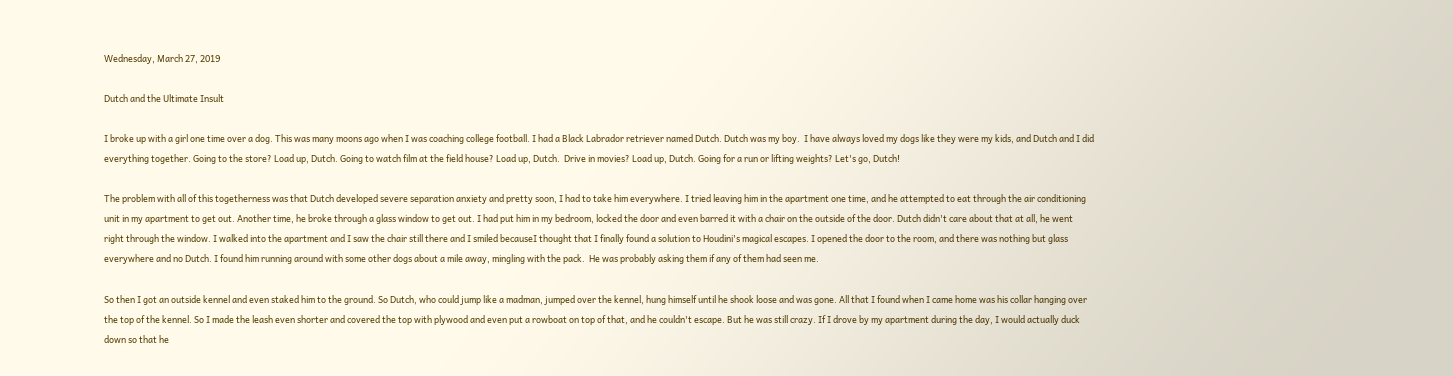Wednesday, March 27, 2019

Dutch and the Ultimate Insult

I broke up with a girl one time over a dog. This was many moons ago when I was coaching college football. I had a Black Labrador retriever named Dutch. Dutch was my boy.  I have always loved my dogs like they were my kids, and Dutch and I did everything together. Going to the store? Load up, Dutch. Going to watch film at the field house? Load up, Dutch.  Drive in movies? Load up, Dutch. Going for a run or lifting weights? Let's go, Dutch!

The problem with all of this togetherness was that Dutch developed severe separation anxiety and pretty soon, I had to take him everywhere. I tried leaving him in the apartment one time, and he attempted to eat through the air conditioning unit in my apartment to get out. Another time, he broke through a glass window to get out. I had put him in my bedroom, locked the door and even barred it with a chair on the outside of the door. Dutch didn't care about that at all, he went right through the window. I walked into the apartment and I saw the chair still there and I smiled becauseI thought that I finally found a solution to Houdini's magical escapes. I opened the door to the room, and there was nothing but glass everywhere and no Dutch. I found him running around with some other dogs about a mile away, mingling with the pack.  He was probably asking them if any of them had seen me.

So then I got an outside kennel and even staked him to the ground. So Dutch, who could jump like a madman, jumped over the kennel, hung himself until he shook loose and was gone. All that I found when I came home was his collar hanging over the top of the kennel. So I made the leash even shorter and covered the top with plywood and even put a rowboat on top of that, and he couldn't escape. But he was still crazy. If I drove by my apartment during the day, I would actually duck down so that he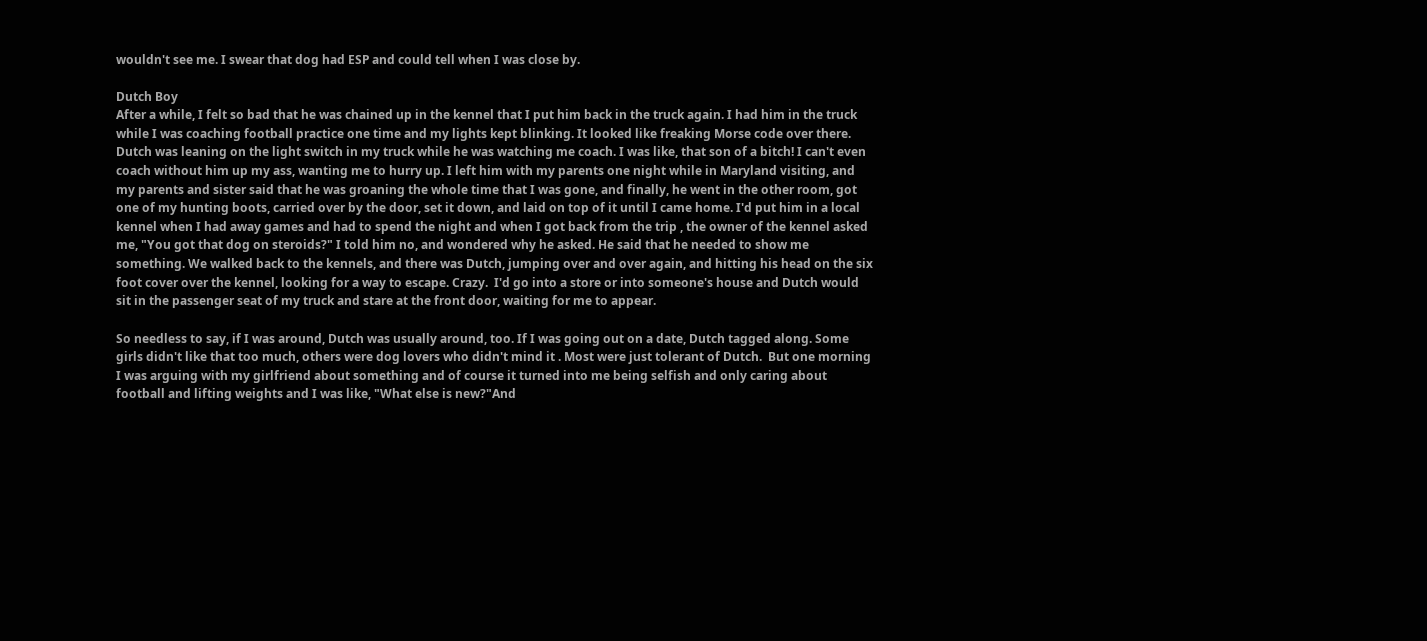wouldn't see me. I swear that dog had ESP and could tell when I was close by.

Dutch Boy
After a while, I felt so bad that he was chained up in the kennel that I put him back in the truck again. I had him in the truck while I was coaching football practice one time and my lights kept blinking. It looked like freaking Morse code over there. Dutch was leaning on the light switch in my truck while he was watching me coach. I was like, that son of a bitch! I can't even coach without him up my ass, wanting me to hurry up. I left him with my parents one night while in Maryland visiting, and my parents and sister said that he was groaning the whole time that I was gone, and finally, he went in the other room, got one of my hunting boots, carried over by the door, set it down, and laid on top of it until I came home. I'd put him in a local kennel when I had away games and had to spend the night and when I got back from the trip , the owner of the kennel asked me, "You got that dog on steroids?" I told him no, and wondered why he asked. He said that he needed to show me something. We walked back to the kennels, and there was Dutch, jumping over and over again, and hitting his head on the six foot cover over the kennel, looking for a way to escape. Crazy.  I'd go into a store or into someone's house and Dutch would sit in the passenger seat of my truck and stare at the front door, waiting for me to appear.

So needless to say, if I was around, Dutch was usually around, too. If I was going out on a date, Dutch tagged along. Some girls didn't like that too much, others were dog lovers who didn't mind it . Most were just tolerant of Dutch.  But one morning I was arguing with my girlfriend about something and of course it turned into me being selfish and only caring about football and lifting weights and I was like, "What else is new?"And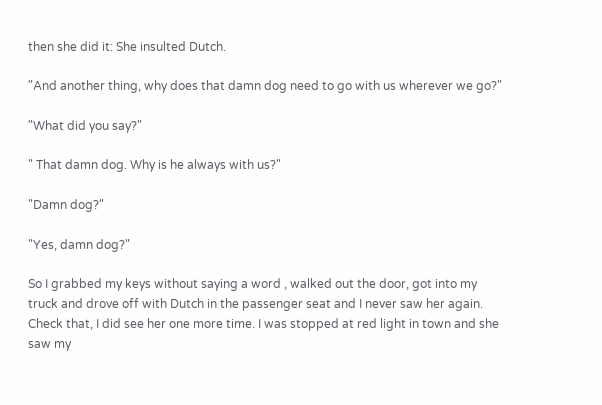then she did it: She insulted Dutch.

"And another thing, why does that damn dog need to go with us wherever we go?"

"What did you say?"

" That damn dog. Why is he always with us?"

"Damn dog?"

"Yes, damn dog?"

So I grabbed my keys without saying a word , walked out the door, got into my truck and drove off with Dutch in the passenger seat and I never saw her again. Check that, I did see her one more time. I was stopped at red light in town and she saw my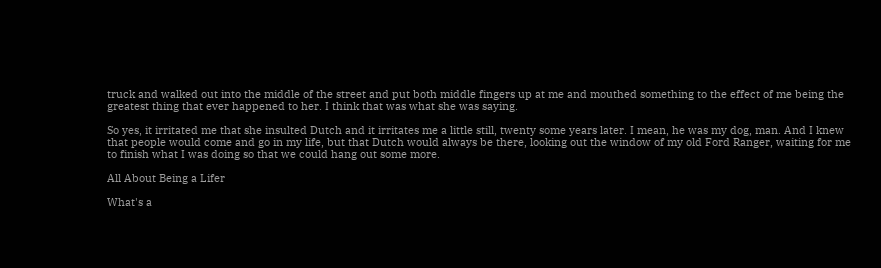truck and walked out into the middle of the street and put both middle fingers up at me and mouthed something to the effect of me being the greatest thing that ever happened to her. I think that was what she was saying.

So yes, it irritated me that she insulted Dutch and it irritates me a little still, twenty some years later. I mean, he was my dog, man. And I knew that people would come and go in my life, but that Dutch would always be there, looking out the window of my old Ford Ranger, waiting for me to finish what I was doing so that we could hang out some more.

All About Being a Lifer

What's a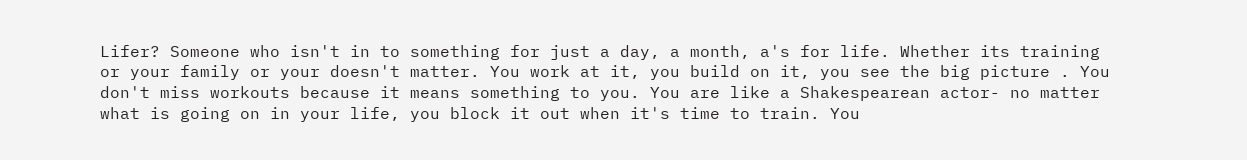Lifer? Someone who isn't in to something for just a day, a month, a's for life. Whether its training or your family or your doesn't matter. You work at it, you build on it, you see the big picture . You don't miss workouts because it means something to you. You are like a Shakespearean actor- no matter what is going on in your life, you block it out when it's time to train. You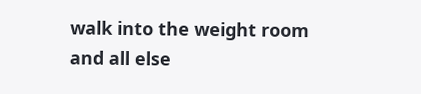walk into the weight room and all else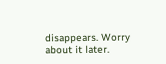disappears. Worry about it later.